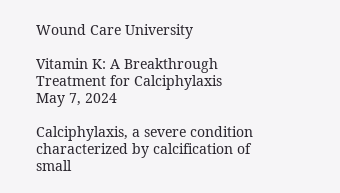Wound Care University

Vitamin K: A Breakthrough Treatment for Calciphylaxis
May 7, 2024

Calciphylaxis, a severe condition characterized by calcification of small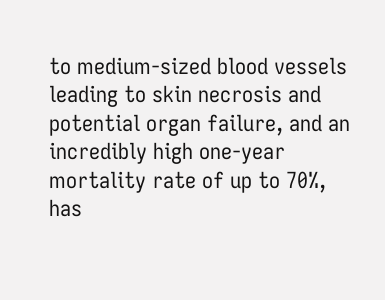to medium-sized blood vessels leading to skin necrosis and potential organ failure, and an incredibly high one-year mortality rate of up to 70%, has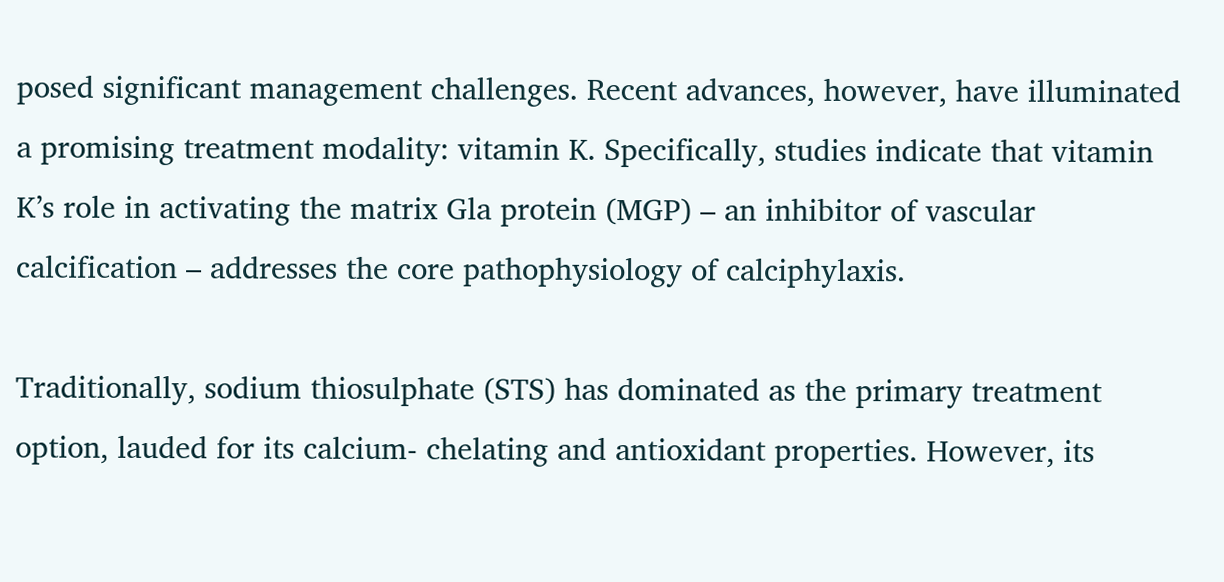posed significant management challenges. Recent advances, however, have illuminated a promising treatment modality: vitamin K. Specifically, studies indicate that vitamin K’s role in activating the matrix Gla protein (MGP) – an inhibitor of vascular calcification – addresses the core pathophysiology of calciphylaxis.

Traditionally, sodium thiosulphate (STS) has dominated as the primary treatment option, lauded for its calcium- chelating and antioxidant properties. However, its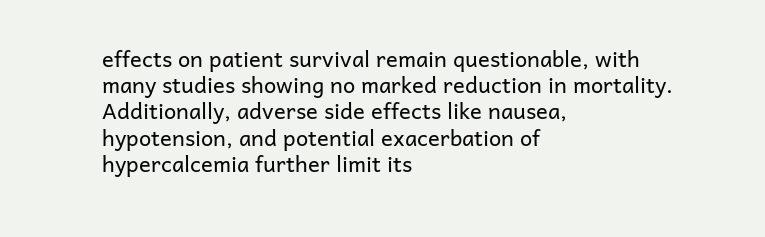effects on patient survival remain questionable, with many studies showing no marked reduction in mortality. Additionally, adverse side effects like nausea, hypotension, and potential exacerbation of hypercalcemia further limit its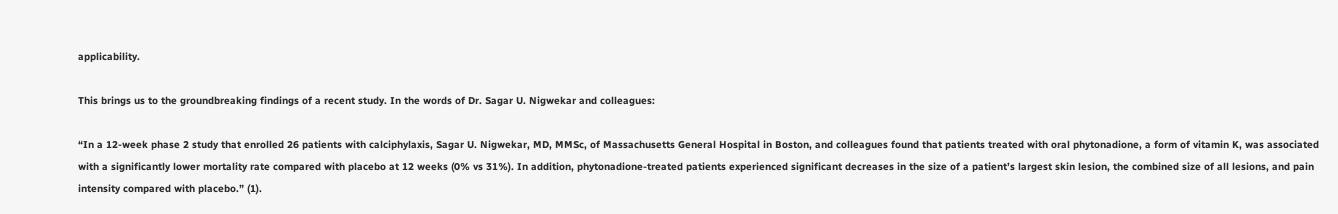applicability.

This brings us to the groundbreaking findings of a recent study. In the words of Dr. Sagar U. Nigwekar and colleagues:

“In a 12-week phase 2 study that enrolled 26 patients with calciphylaxis, Sagar U. Nigwekar, MD, MMSc, of Massachusetts General Hospital in Boston, and colleagues found that patients treated with oral phytonadione, a form of vitamin K, was associated with a significantly lower mortality rate compared with placebo at 12 weeks (0% vs 31%). In addition, phytonadione-treated patients experienced significant decreases in the size of a patient’s largest skin lesion, the combined size of all lesions, and pain intensity compared with placebo.” (1).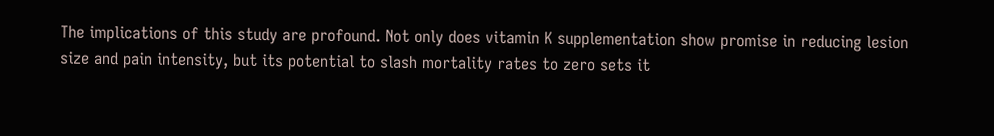The implications of this study are profound. Not only does vitamin K supplementation show promise in reducing lesion size and pain intensity, but its potential to slash mortality rates to zero sets it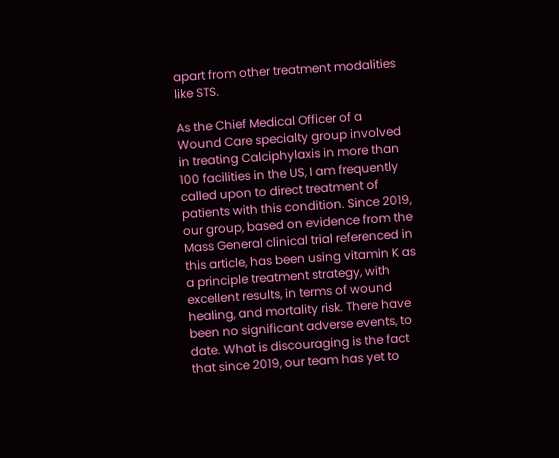apart from other treatment modalities like STS.

As the Chief Medical Officer of a Wound Care specialty group involved in treating Calciphylaxis in more than 100 facilities in the US, I am frequently called upon to direct treatment of patients with this condition. Since 2019, our group, based on evidence from the Mass General clinical trial referenced in this article, has been using vitamin K as a principle treatment strategy, with excellent results, in terms of wound healing, and mortality risk. There have been no significant adverse events, to date. What is discouraging is the fact that since 2019, our team has yet to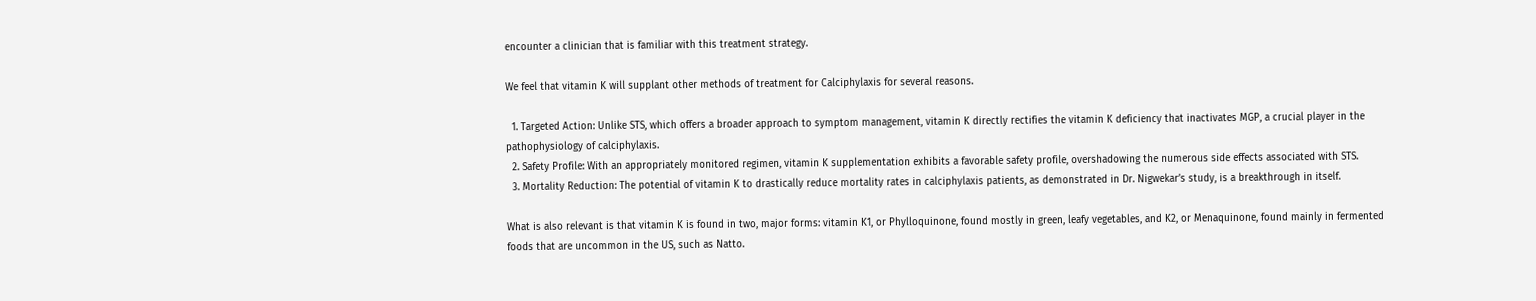encounter a clinician that is familiar with this treatment strategy.

We feel that vitamin K will supplant other methods of treatment for Calciphylaxis for several reasons.

  1. Targeted Action: Unlike STS, which offers a broader approach to symptom management, vitamin K directly rectifies the vitamin K deficiency that inactivates MGP, a crucial player in the pathophysiology of calciphylaxis.
  2. Safety Profile: With an appropriately monitored regimen, vitamin K supplementation exhibits a favorable safety profile, overshadowing the numerous side effects associated with STS.
  3. Mortality Reduction: The potential of vitamin K to drastically reduce mortality rates in calciphylaxis patients, as demonstrated in Dr. Nigwekar’s study, is a breakthrough in itself.

What is also relevant is that vitamin K is found in two, major forms: vitamin K1, or Phylloquinone, found mostly in green, leafy vegetables, and K2, or Menaquinone, found mainly in fermented foods that are uncommon in the US, such as Natto.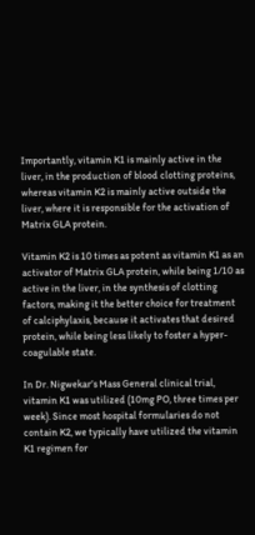Importantly, vitamin K1 is mainly active in the liver, in the production of blood clotting proteins, whereas vitamin K2 is mainly active outside the liver, where it is responsible for the activation of Matrix GLA protein.

Vitamin K2 is 10 times as potent as vitamin K1 as an activator of Matrix GLA protein, while being 1/10 as active in the liver, in the synthesis of clotting factors, making it the better choice for treatment of calciphylaxis, because it activates that desired protein, while being less likely to foster a hyper-coagulable state.

In Dr. Nigwekar’s Mass General clinical trial, vitamin K1 was utilized (10mg PO, three times per week). Since most hospital formularies do not contain K2, we typically have utilized the vitamin K1 regimen for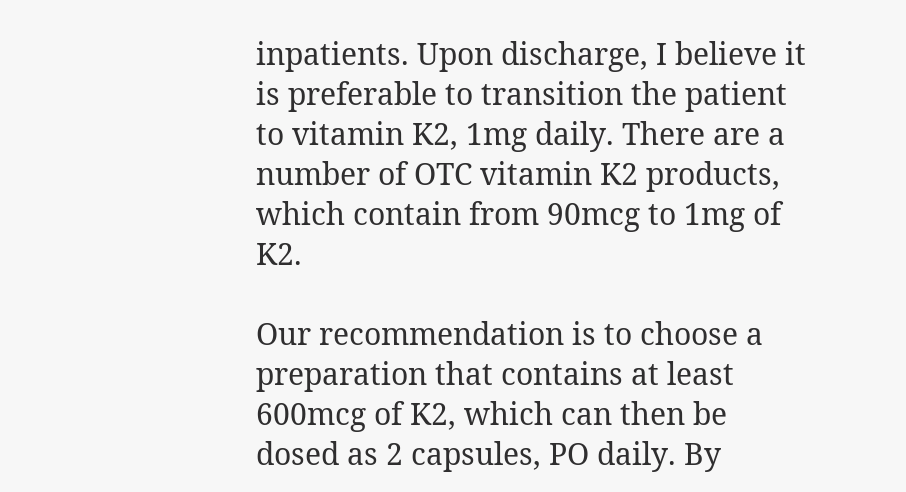inpatients. Upon discharge, I believe it is preferable to transition the patient to vitamin K2, 1mg daily. There are a number of OTC vitamin K2 products, which contain from 90mcg to 1mg of K2.

Our recommendation is to choose a preparation that contains at least 600mcg of K2, which can then be dosed as 2 capsules, PO daily. By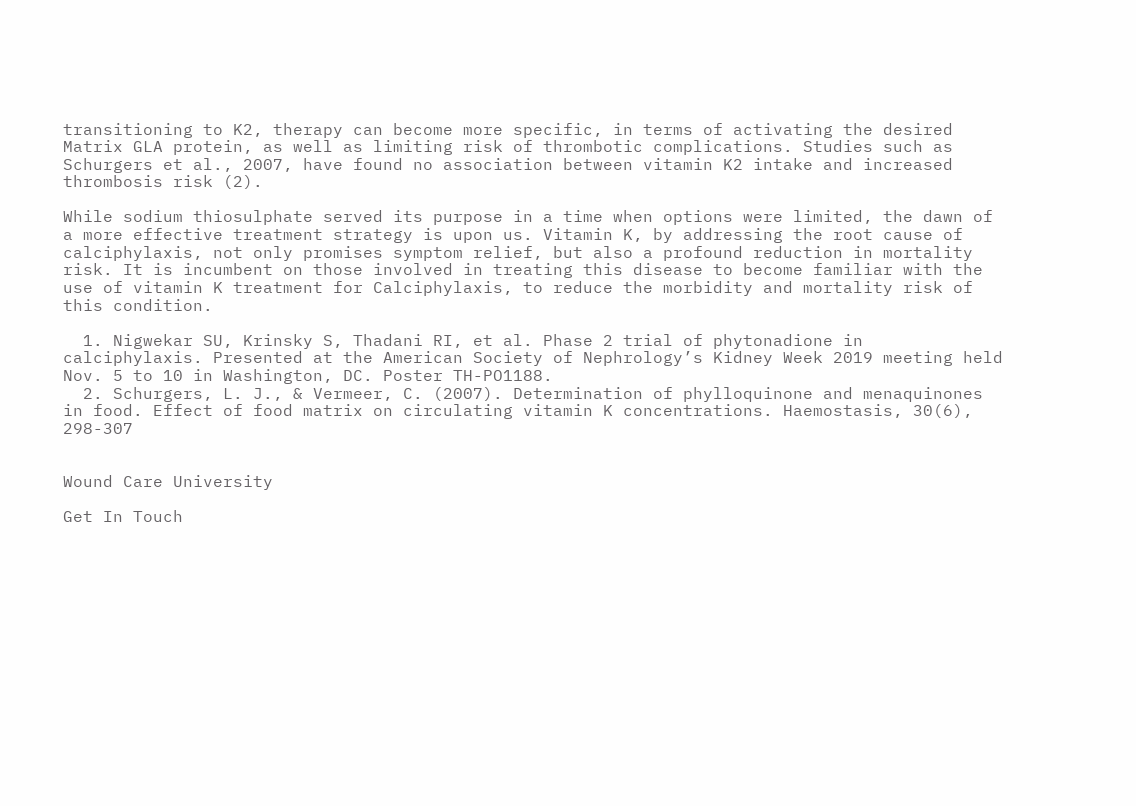transitioning to K2, therapy can become more specific, in terms of activating the desired Matrix GLA protein, as well as limiting risk of thrombotic complications. Studies such as Schurgers et al., 2007, have found no association between vitamin K2 intake and increased thrombosis risk (2).

While sodium thiosulphate served its purpose in a time when options were limited, the dawn of a more effective treatment strategy is upon us. Vitamin K, by addressing the root cause of calciphylaxis, not only promises symptom relief, but also a profound reduction in mortality risk. It is incumbent on those involved in treating this disease to become familiar with the use of vitamin K treatment for Calciphylaxis, to reduce the morbidity and mortality risk of this condition.

  1. Nigwekar SU, Krinsky S, Thadani RI, et al. Phase 2 trial of phytonadione in calciphylaxis. Presented at the American Society of Nephrology’s Kidney Week 2019 meeting held Nov. 5 to 10 in Washington, DC. Poster TH-PO1188.
  2. Schurgers, L. J., & Vermeer, C. (2007). Determination of phylloquinone and menaquinones in food. Effect of food matrix on circulating vitamin K concentrations. Haemostasis, 30(6), 298-307


Wound Care University

Get In Touch